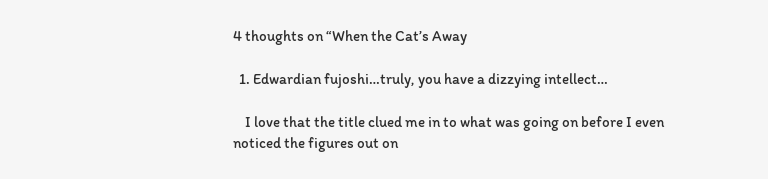4 thoughts on “When the Cat’s Away

  1. Edwardian fujoshi…truly, you have a dizzying intellect…

    I love that the title clued me in to what was going on before I even noticed the figures out on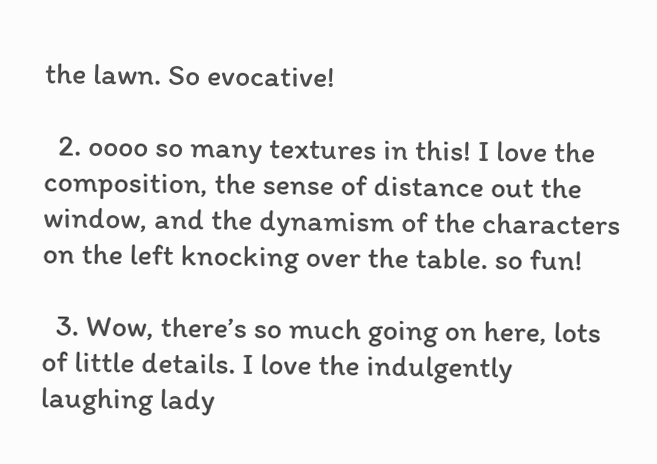the lawn. So evocative!

  2. oooo so many textures in this! I love the composition, the sense of distance out the window, and the dynamism of the characters on the left knocking over the table. so fun!

  3. Wow, there’s so much going on here, lots of little details. I love the indulgently laughing lady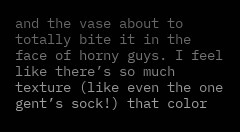and the vase about to totally bite it in the face of horny guys. I feel like there’s so much texture (like even the one gent’s sock!) that color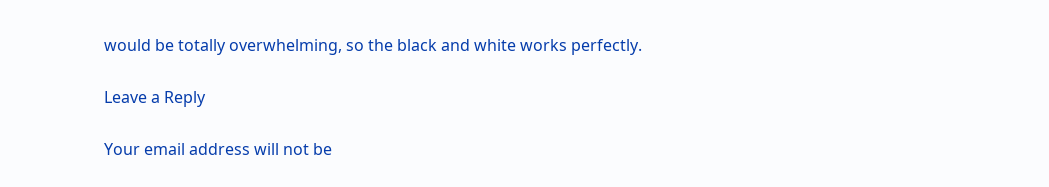would be totally overwhelming, so the black and white works perfectly.

Leave a Reply

Your email address will not be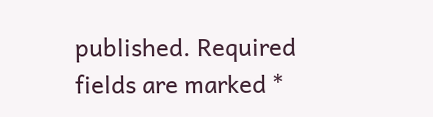published. Required fields are marked *